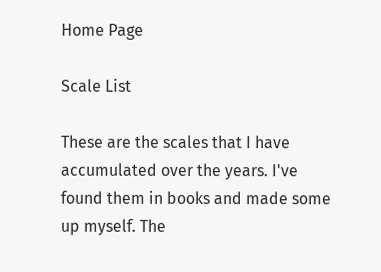Home Page

Scale List

These are the scales that I have accumulated over the years. I've found them in books and made some up myself. The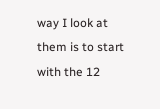way I look at them is to start with the 12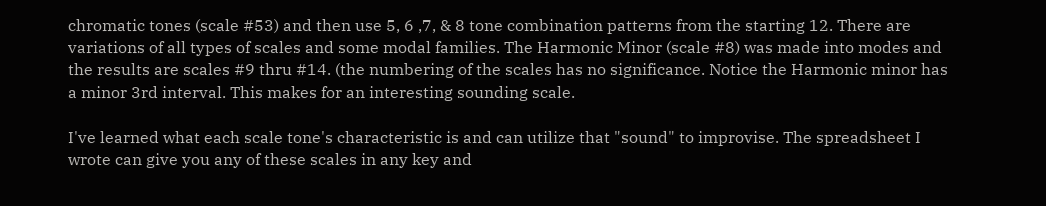chromatic tones (scale #53) and then use 5, 6 ,7, & 8 tone combination patterns from the starting 12. There are variations of all types of scales and some modal families. The Harmonic Minor (scale #8) was made into modes and the results are scales #9 thru #14. (the numbering of the scales has no significance. Notice the Harmonic minor has a minor 3rd interval. This makes for an interesting sounding scale.

I've learned what each scale tone's characteristic is and can utilize that "sound" to improvise. The spreadsheet I wrote can give you any of these scales in any key and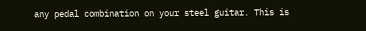any pedal combination on your steel guitar. This is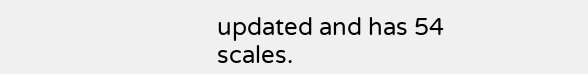updated and has 54 scales.